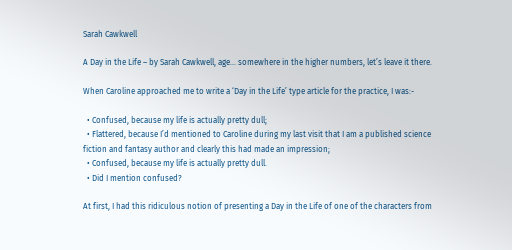Sarah Cawkwell

A Day in the Life – by Sarah Cawkwell, age… somewhere in the higher numbers, let’s leave it there.

When Caroline approached me to write a ‘Day in the Life’ type article for the practice, I was:-

  • Confused, because my life is actually pretty dull;
  • Flattered, because I’d mentioned to Caroline during my last visit that I am a published science fiction and fantasy author and clearly this had made an impression;
  • Confused, because my life is actually pretty dull.
  • Did I mention confused?

At first, I had this ridiculous notion of presenting a Day in the Life of one of the characters from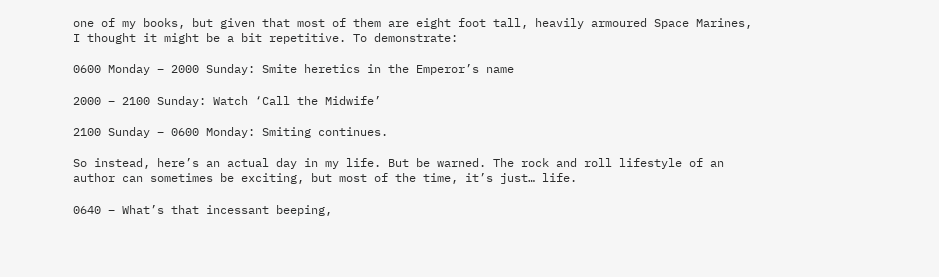one of my books, but given that most of them are eight foot tall, heavily armoured Space Marines, I thought it might be a bit repetitive. To demonstrate:

0600 Monday – 2000 Sunday: Smite heretics in the Emperor’s name

2000 – 2100 Sunday: Watch ‘Call the Midwife’

2100 Sunday – 0600 Monday: Smiting continues.

So instead, here’s an actual day in my life. But be warned. The rock and roll lifestyle of an author can sometimes be exciting, but most of the time, it’s just… life.

0640 – What’s that incessant beeping,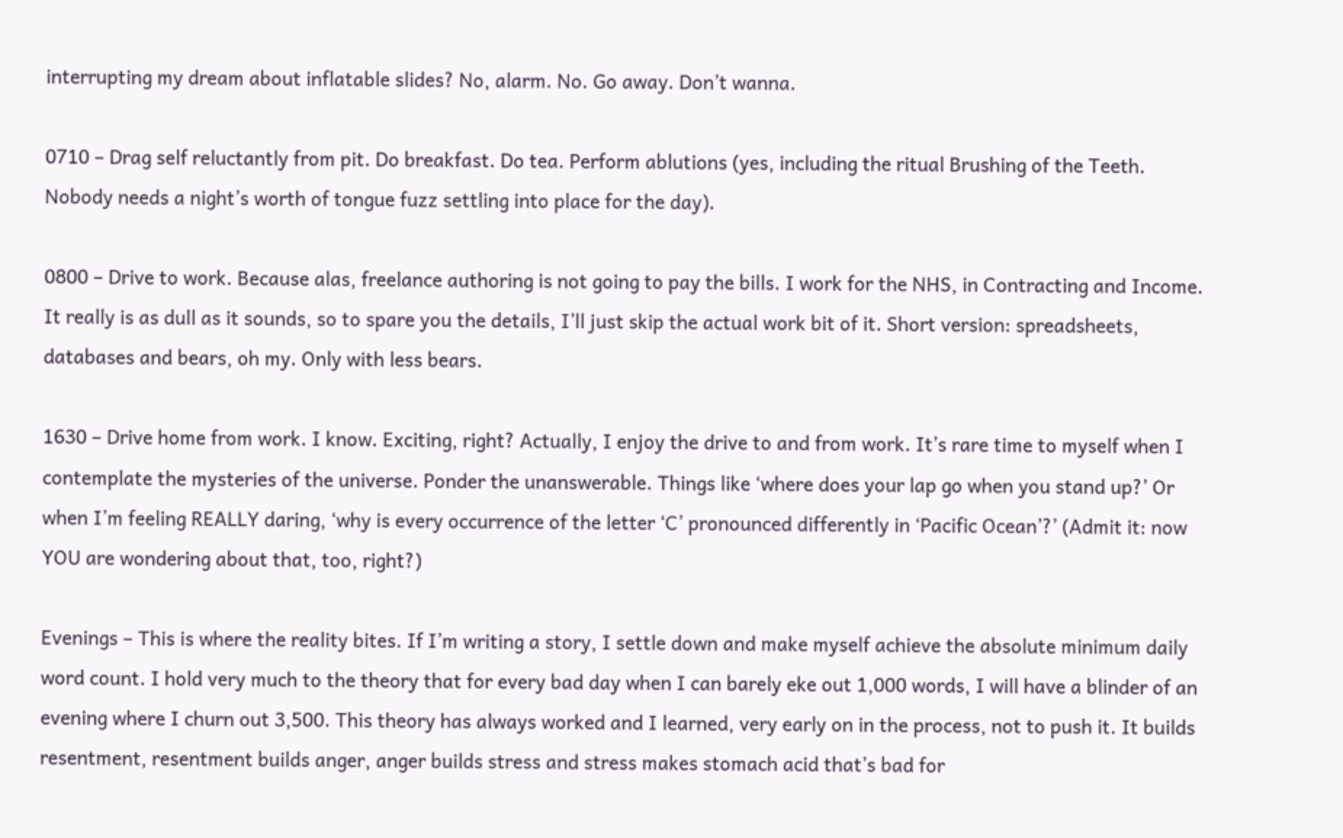interrupting my dream about inflatable slides? No, alarm. No. Go away. Don’t wanna.

0710 – Drag self reluctantly from pit. Do breakfast. Do tea. Perform ablutions (yes, including the ritual Brushing of the Teeth. Nobody needs a night’s worth of tongue fuzz settling into place for the day).

0800 – Drive to work. Because alas, freelance authoring is not going to pay the bills. I work for the NHS, in Contracting and Income. It really is as dull as it sounds, so to spare you the details, I’ll just skip the actual work bit of it. Short version: spreadsheets, databases and bears, oh my. Only with less bears.

1630 – Drive home from work. I know. Exciting, right? Actually, I enjoy the drive to and from work. It’s rare time to myself when I contemplate the mysteries of the universe. Ponder the unanswerable. Things like ‘where does your lap go when you stand up?’ Or when I’m feeling REALLY daring, ‘why is every occurrence of the letter ‘C’ pronounced differently in ‘Pacific Ocean’?’ (Admit it: now YOU are wondering about that, too, right?)

Evenings – This is where the reality bites. If I’m writing a story, I settle down and make myself achieve the absolute minimum daily word count. I hold very much to the theory that for every bad day when I can barely eke out 1,000 words, I will have a blinder of an evening where I churn out 3,500. This theory has always worked and I learned, very early on in the process, not to push it. It builds resentment, resentment builds anger, anger builds stress and stress makes stomach acid that’s bad for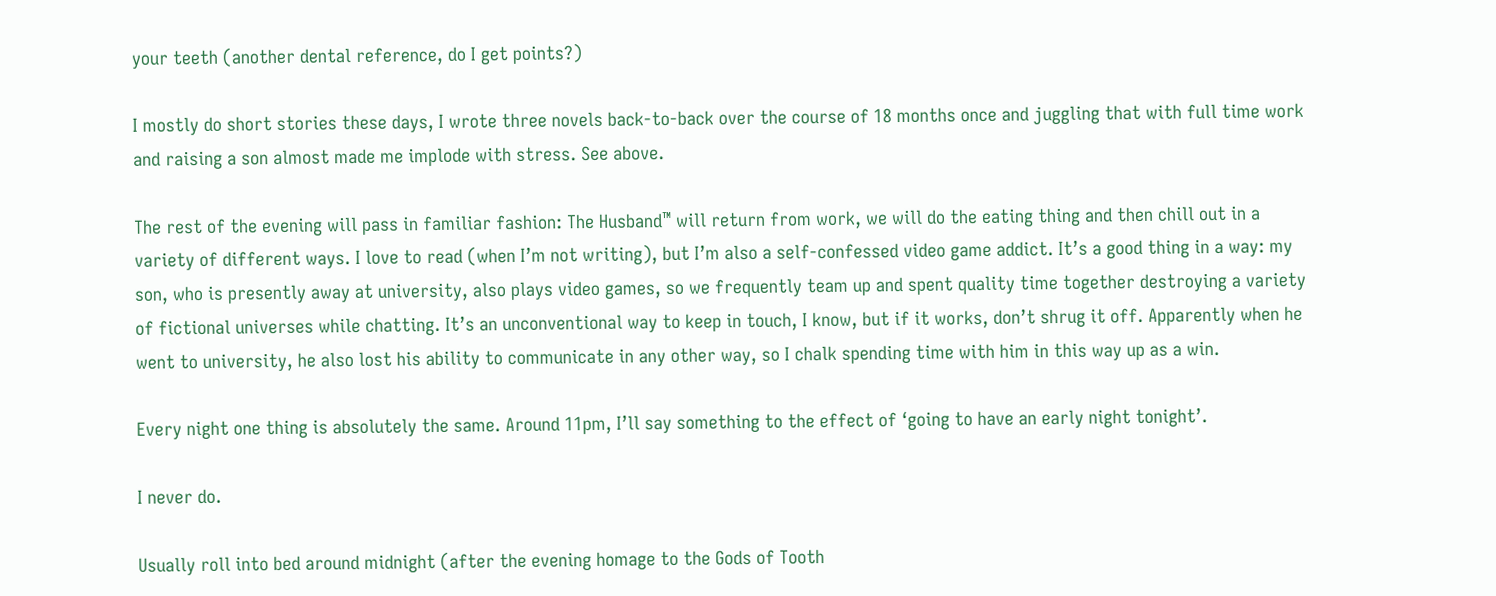your teeth (another dental reference, do I get points?)

I mostly do short stories these days, I wrote three novels back-to-back over the course of 18 months once and juggling that with full time work and raising a son almost made me implode with stress. See above.

The rest of the evening will pass in familiar fashion: The Husband™ will return from work, we will do the eating thing and then chill out in a variety of different ways. I love to read (when I’m not writing), but I’m also a self-confessed video game addict. It’s a good thing in a way: my son, who is presently away at university, also plays video games, so we frequently team up and spent quality time together destroying a variety of fictional universes while chatting. It’s an unconventional way to keep in touch, I know, but if it works, don’t shrug it off. Apparently when he went to university, he also lost his ability to communicate in any other way, so I chalk spending time with him in this way up as a win.

Every night one thing is absolutely the same. Around 11pm, I’ll say something to the effect of ‘going to have an early night tonight’.

I never do.

Usually roll into bed around midnight (after the evening homage to the Gods of Tooth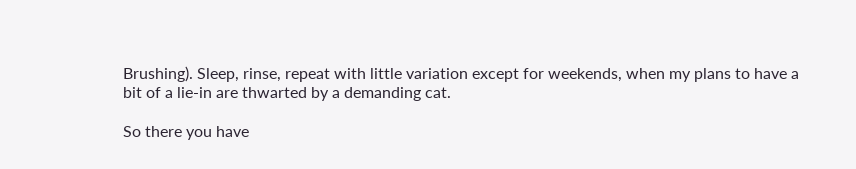Brushing). Sleep, rinse, repeat with little variation except for weekends, when my plans to have a bit of a lie-in are thwarted by a demanding cat.

So there you have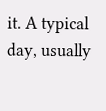it. A typical day, usually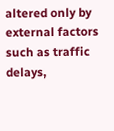altered only by external factors such as traffic delays,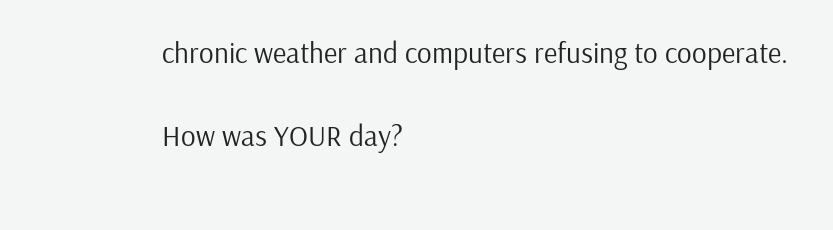chronic weather and computers refusing to cooperate.

How was YOUR day?